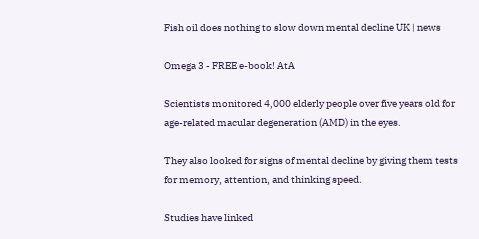Fish oil does nothing to slow down mental decline UK | news

Omega 3 - FREE e-book! AtA

Scientists monitored 4,000 elderly people over five years old for age-related macular degeneration (AMD) in the eyes.

They also looked for signs of mental decline by giving them tests for memory, attention, and thinking speed.

Studies have linked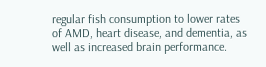regular fish consumption to lower rates of AMD, heart disease, and dementia, as well as increased brain performance.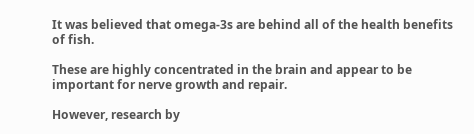It was believed that omega-3s are behind all of the health benefits of fish.

These are highly concentrated in the brain and appear to be important for nerve growth and repair.

However, research by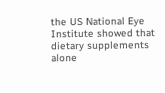the US National Eye Institute showed that dietary supplements alone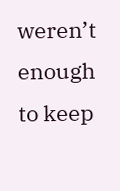weren’t enough to keep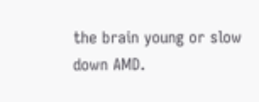the brain young or slow down AMD.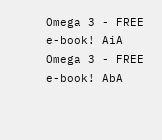Omega 3 - FREE e-book! AiA
Omega 3 - FREE e-book! AbA